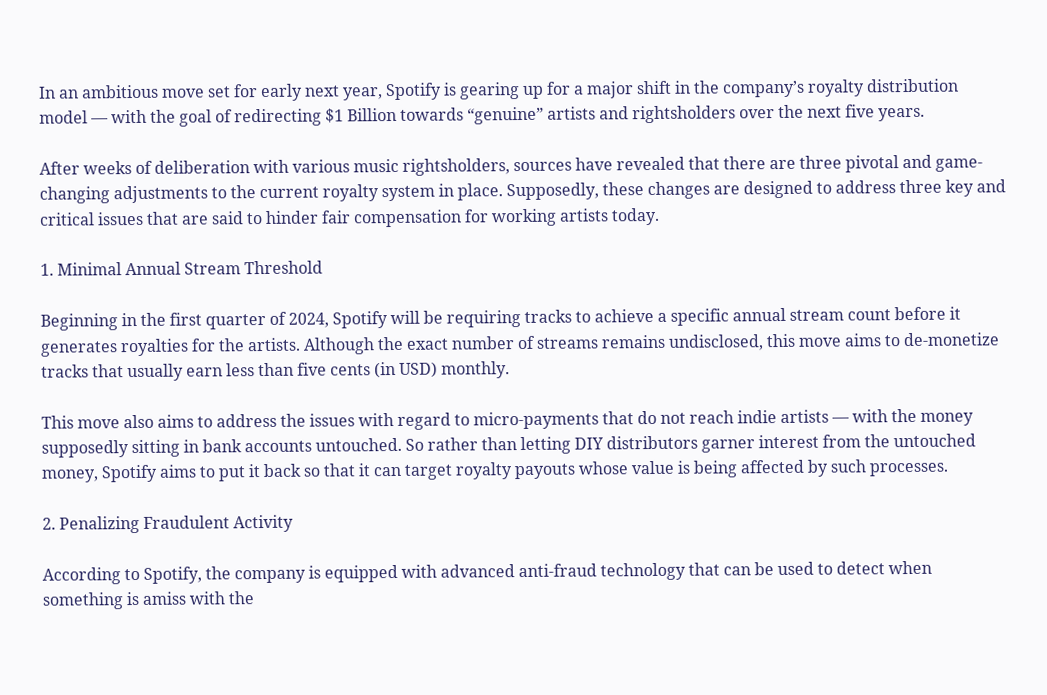In an ambitious move set for early next year, Spotify is gearing up for a major shift in the company’s royalty distribution model –– with the goal of redirecting $1 Billion towards “genuine” artists and rightsholders over the next five years.

After weeks of deliberation with various music rightsholders, sources have revealed that there are three pivotal and game-changing adjustments to the current royalty system in place. Supposedly, these changes are designed to address three key and critical issues that are said to hinder fair compensation for working artists today.

1. Minimal Annual Stream Threshold

Beginning in the first quarter of 2024, Spotify will be requiring tracks to achieve a specific annual stream count before it generates royalties for the artists. Although the exact number of streams remains undisclosed, this move aims to de-monetize tracks that usually earn less than five cents (in USD) monthly.

This move also aims to address the issues with regard to micro-payments that do not reach indie artists –– with the money supposedly sitting in bank accounts untouched. So rather than letting DIY distributors garner interest from the untouched money, Spotify aims to put it back so that it can target royalty payouts whose value is being affected by such processes.

2. Penalizing Fraudulent Activity

According to Spotify, the company is equipped with advanced anti-fraud technology that can be used to detect when something is amiss with the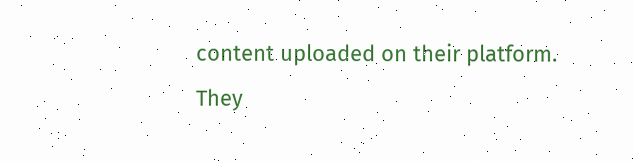content uploaded on their platform. They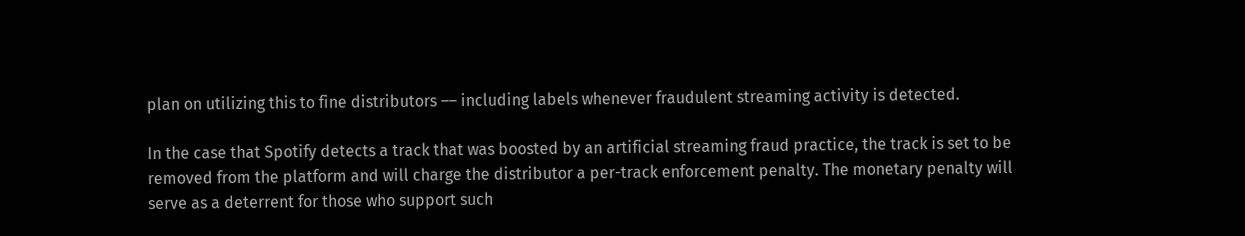plan on utilizing this to fine distributors –– including labels whenever fraudulent streaming activity is detected.

In the case that Spotify detects a track that was boosted by an artificial streaming fraud practice, the track is set to be removed from the platform and will charge the distributor a per-track enforcement penalty. The monetary penalty will serve as a deterrent for those who support such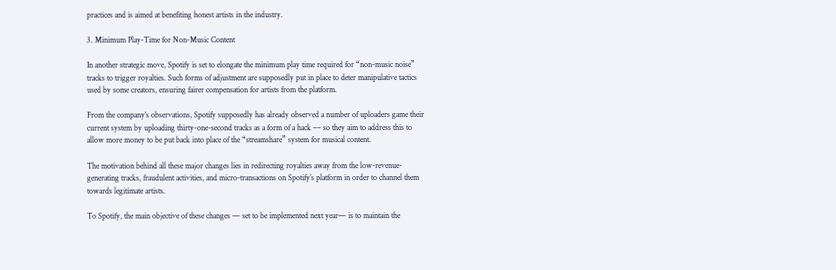practices and is aimed at benefiting honest artists in the industry.

3. Minimum Play-Time for Non-Music Content

In another strategic move, Spotify is set to elongate the minimum play time required for “non-music noise” tracks to trigger royalties. Such forms of adjustment are supposedly put in place to deter manipulative tactics used by some creators, ensuring fairer compensation for artists from the platform.

From the company’s observations, Spotify supposedly has already observed a number of uploaders game their current system by uploading thirty-one-second tracks as a form of a hack –– so they aim to address this to allow more money to be put back into place of the “streamshare” system for musical content.

The motivation behind all these major changes lies in redirecting royalties away from the low-revenue-generating tracks, fraudulent activities, and micro-transactions on Spotify’s platform in order to channel them towards legitimate artists.

To Spotify, the main objective of these changes — set to be implemented next year— is to maintain the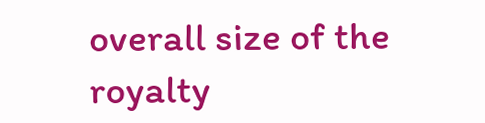overall size of the royalty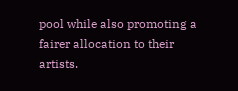pool while also promoting a fairer allocation to their artists.